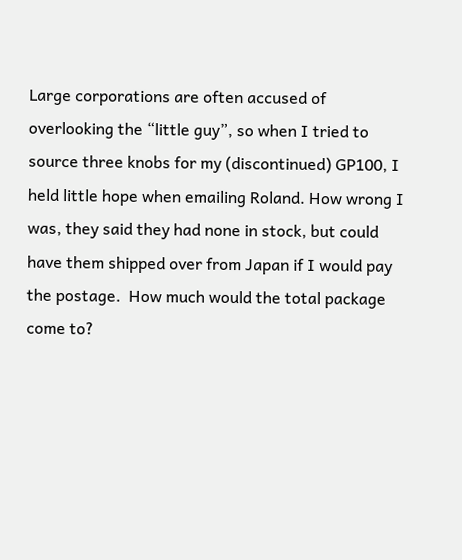Large corporations are often accused of overlooking the “little guy”, so when I tried to source three knobs for my (discontinued) GP100, I held little hope when emailing Roland. How wrong I was, they said they had none in stock, but could have them shipped over from Japan if I would pay the postage.  How much would the total package come to?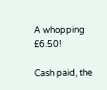A whopping £6.50!

Cash paid, the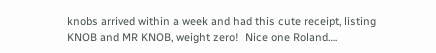knobs arrived within a week and had this cute receipt, listing KNOB and MR KNOB, weight zero!  Nice one Roland….